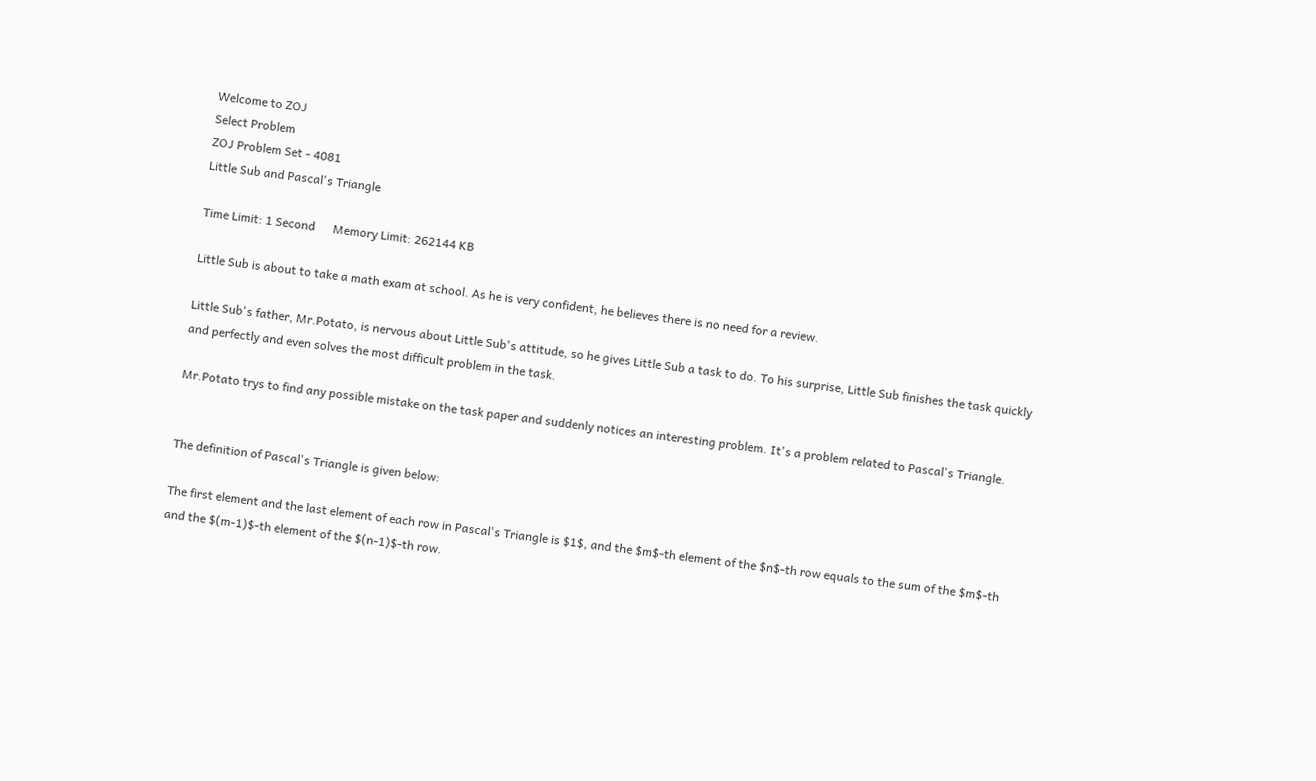Welcome to ZOJ
Select Problem
ZOJ Problem Set - 4081
Little Sub and Pascal's Triangle

Time Limit: 1 Second      Memory Limit: 262144 KB

Little Sub is about to take a math exam at school. As he is very confident, he believes there is no need for a review.

Little Sub's father, Mr.Potato, is nervous about Little Sub's attitude, so he gives Little Sub a task to do. To his surprise, Little Sub finishes the task quickly and perfectly and even solves the most difficult problem in the task.

Mr.Potato trys to find any possible mistake on the task paper and suddenly notices an interesting problem. It's a problem related to Pascal's Triangle.


The definition of Pascal's Triangle is given below:

The first element and the last element of each row in Pascal's Triangle is $1$, and the $m$-th element of the $n$-th row equals to the sum of the $m$-th and the $(m-1)$-th element of the $(n-1)$-th row.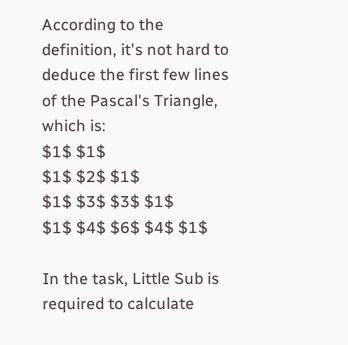According to the definition, it's not hard to deduce the first few lines of the Pascal's Triangle, which is:
$1$ $1$
$1$ $2$ $1$
$1$ $3$ $3$ $1$
$1$ $4$ $6$ $4$ $1$

In the task, Little Sub is required to calculate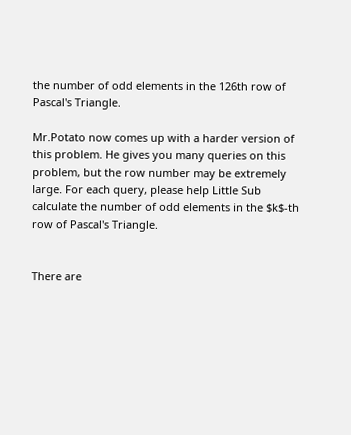the number of odd elements in the 126th row of Pascal's Triangle.

Mr.Potato now comes up with a harder version of this problem. He gives you many queries on this problem, but the row number may be extremely large. For each query, please help Little Sub calculate the number of odd elements in the $k$-th row of Pascal's Triangle.


There are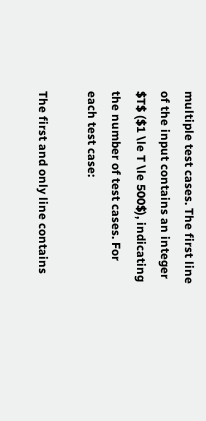multiple test cases. The first line of the input contains an integer $T$ ($1 \le T \le 500$), indicating the number of test cases. For each test case:

The first and only line contains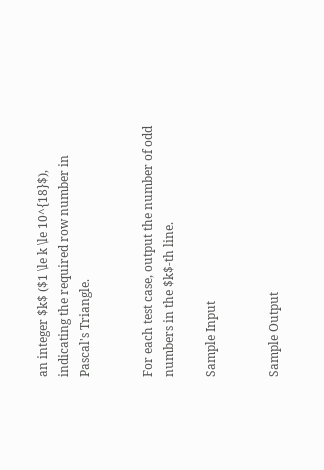an integer $k$ ($1 \le k \le 10^{18}$), indicating the required row number in Pascal's Triangle.


For each test case, output the number of odd numbers in the $k$-th line.

Sample Input


Sample Output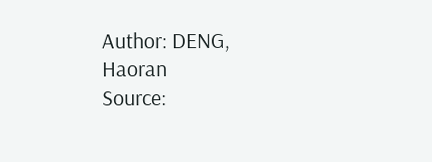Author: DENG, Haoran
Source: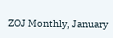ZOJ Monthly, January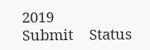2019
Submit    Status